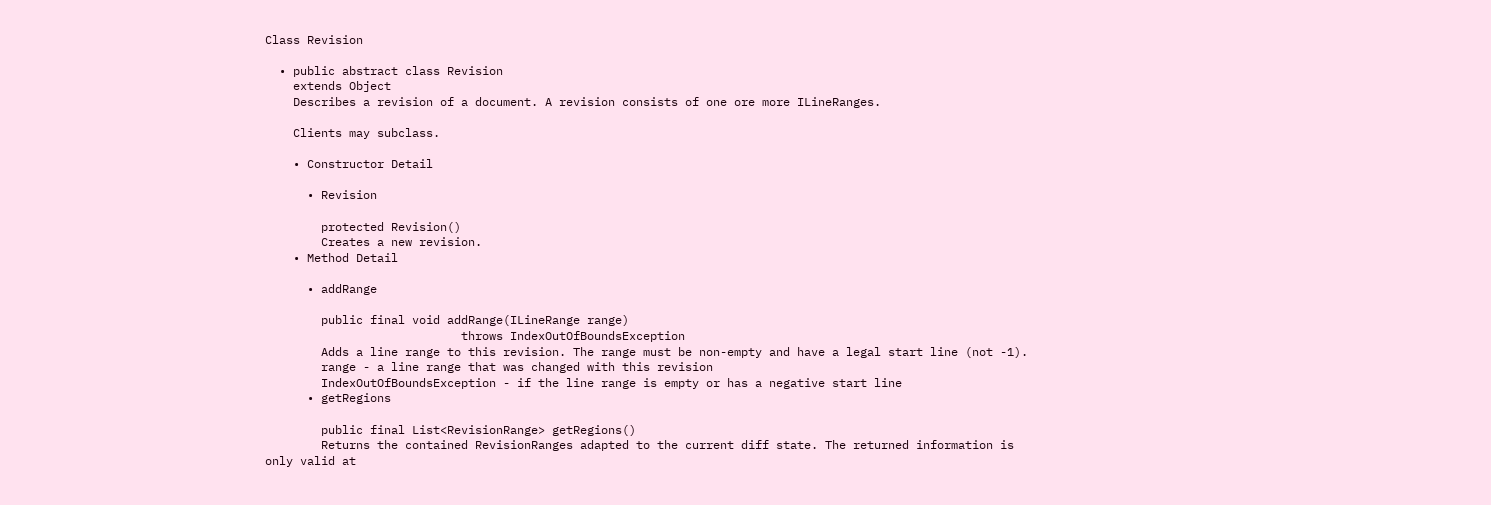Class Revision

  • public abstract class Revision
    extends Object
    Describes a revision of a document. A revision consists of one ore more ILineRanges.

    Clients may subclass.

    • Constructor Detail

      • Revision

        protected Revision()
        Creates a new revision.
    • Method Detail

      • addRange

        public final void addRange(ILineRange range)
                            throws IndexOutOfBoundsException
        Adds a line range to this revision. The range must be non-empty and have a legal start line (not -1).
        range - a line range that was changed with this revision
        IndexOutOfBoundsException - if the line range is empty or has a negative start line
      • getRegions

        public final List<RevisionRange> getRegions()
        Returns the contained RevisionRanges adapted to the current diff state. The returned information is only valid at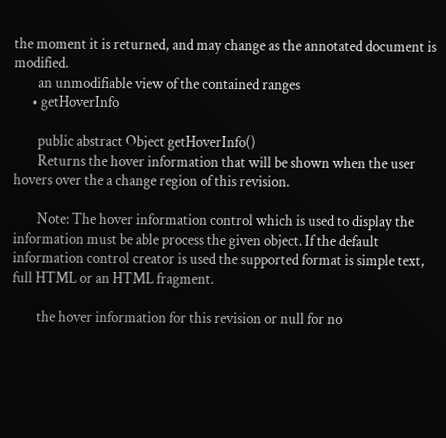the moment it is returned, and may change as the annotated document is modified.
        an unmodifiable view of the contained ranges
      • getHoverInfo

        public abstract Object getHoverInfo()
        Returns the hover information that will be shown when the user hovers over the a change region of this revision.

        Note: The hover information control which is used to display the information must be able process the given object. If the default information control creator is used the supported format is simple text, full HTML or an HTML fragment.

        the hover information for this revision or null for no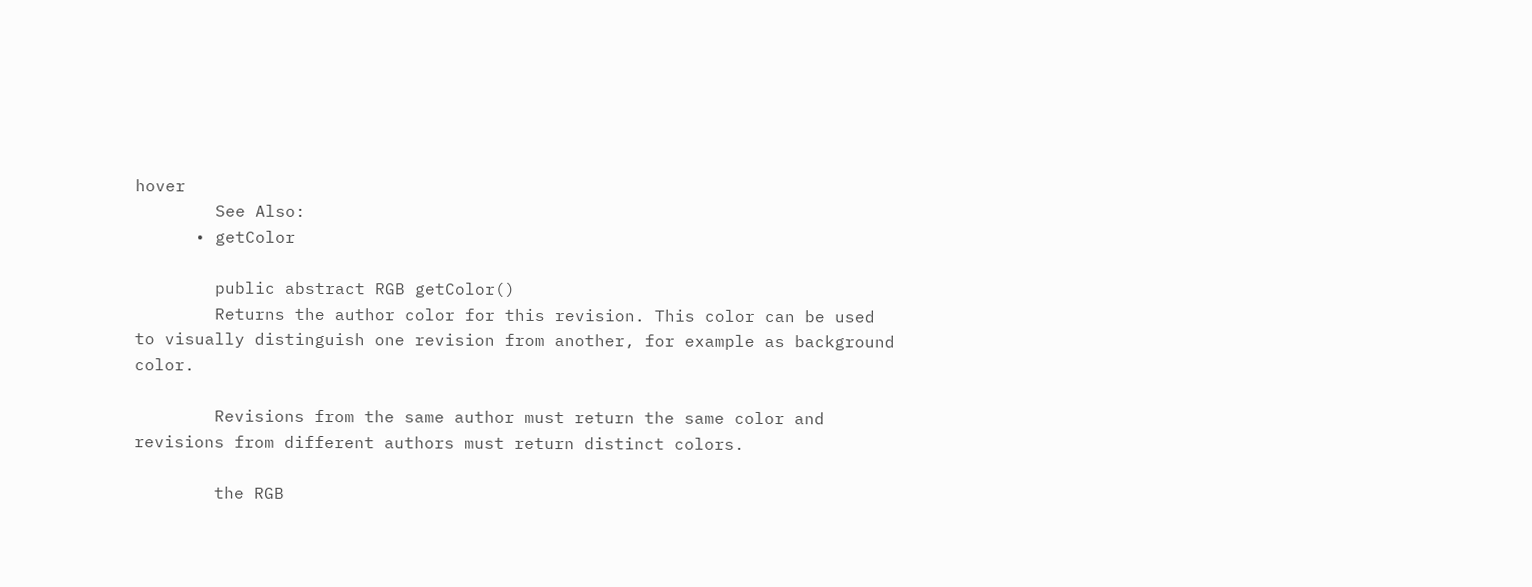hover
        See Also:
      • getColor

        public abstract RGB getColor()
        Returns the author color for this revision. This color can be used to visually distinguish one revision from another, for example as background color.

        Revisions from the same author must return the same color and revisions from different authors must return distinct colors.

        the RGB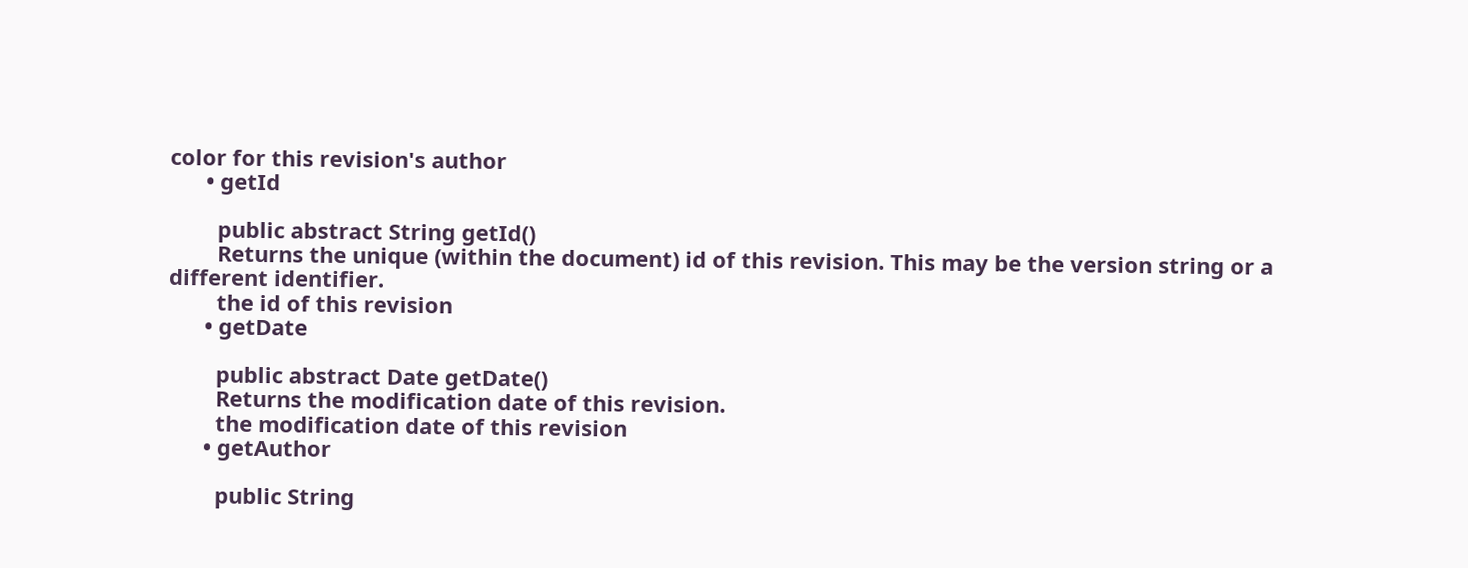color for this revision's author
      • getId

        public abstract String getId()
        Returns the unique (within the document) id of this revision. This may be the version string or a different identifier.
        the id of this revision
      • getDate

        public abstract Date getDate()
        Returns the modification date of this revision.
        the modification date of this revision
      • getAuthor

        public String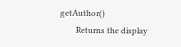getAuthor()
        Returns the display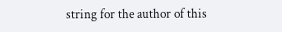string for the author of this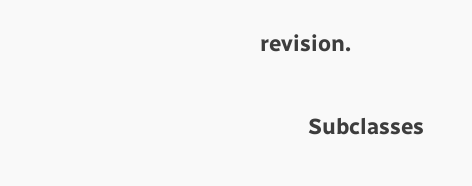revision.

        Subclasses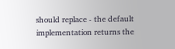should replace - the default implementation returns the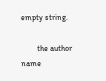empty string.

        the author name